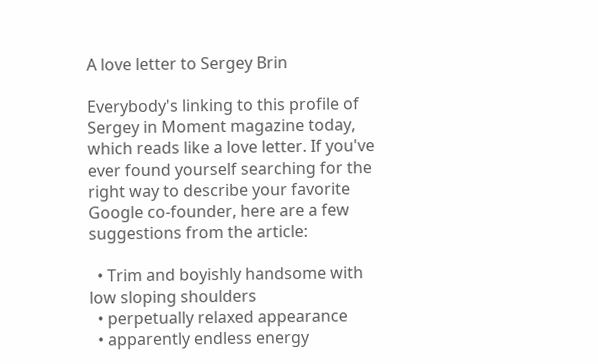A love letter to Sergey Brin

Everybody's linking to this profile of Sergey in Moment magazine today, which reads like a love letter. If you've ever found yourself searching for the right way to describe your favorite Google co-founder, here are a few suggestions from the article:

  • Trim and boyishly handsome with low sloping shoulders
  • perpetually relaxed appearance
  • apparently endless energy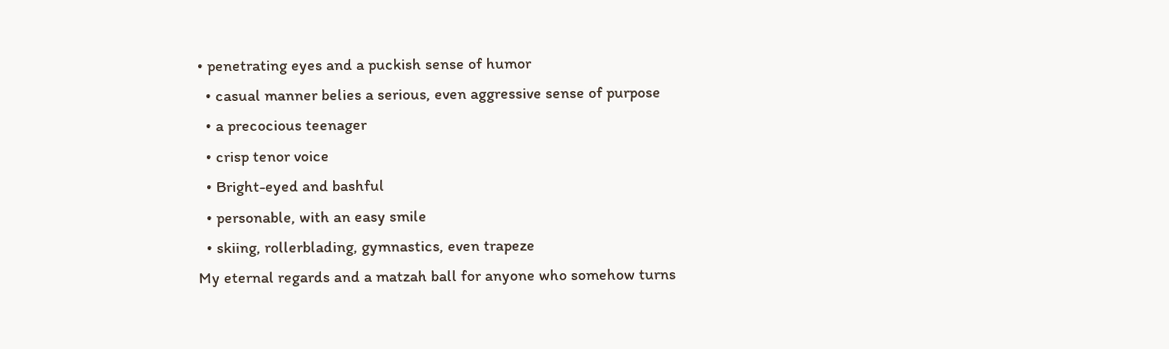• penetrating eyes and a puckish sense of humor
  • casual manner belies a serious, even aggressive sense of purpose
  • a precocious teenager
  • crisp tenor voice
  • Bright-eyed and bashful
  • personable, with an easy smile
  • skiing, rollerblading, gymnastics, even trapeze
My eternal regards and a matzah ball for anyone who somehow turns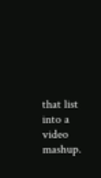that list into a video mashup.